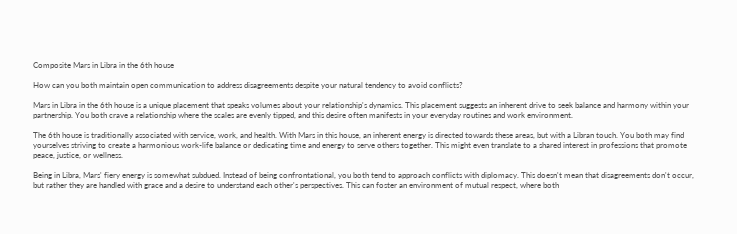Composite Mars in Libra in the 6th house

How can you both maintain open communication to address disagreements despite your natural tendency to avoid conflicts?

Mars in Libra in the 6th house is a unique placement that speaks volumes about your relationship's dynamics. This placement suggests an inherent drive to seek balance and harmony within your partnership. You both crave a relationship where the scales are evenly tipped, and this desire often manifests in your everyday routines and work environment.

The 6th house is traditionally associated with service, work, and health. With Mars in this house, an inherent energy is directed towards these areas, but with a Libran touch. You both may find yourselves striving to create a harmonious work-life balance or dedicating time and energy to serve others together. This might even translate to a shared interest in professions that promote peace, justice, or wellness.

Being in Libra, Mars' fiery energy is somewhat subdued. Instead of being confrontational, you both tend to approach conflicts with diplomacy. This doesn't mean that disagreements don't occur, but rather they are handled with grace and a desire to understand each other's perspectives. This can foster an environment of mutual respect, where both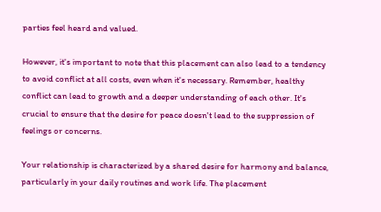parties feel heard and valued.

However, it's important to note that this placement can also lead to a tendency to avoid conflict at all costs, even when it's necessary. Remember, healthy conflict can lead to growth and a deeper understanding of each other. It's crucial to ensure that the desire for peace doesn't lead to the suppression of feelings or concerns.

Your relationship is characterized by a shared desire for harmony and balance, particularly in your daily routines and work life. The placement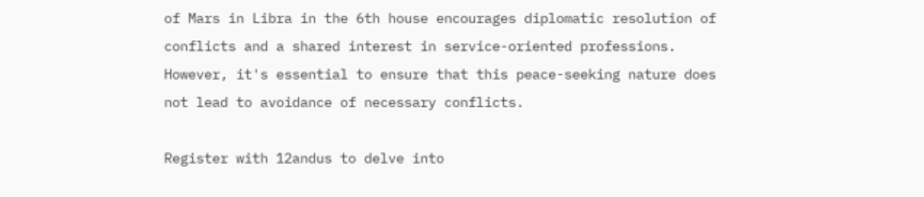of Mars in Libra in the 6th house encourages diplomatic resolution of conflicts and a shared interest in service-oriented professions. However, it's essential to ensure that this peace-seeking nature does not lead to avoidance of necessary conflicts.

Register with 12andus to delve into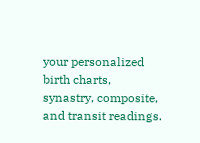your personalized birth charts, synastry, composite, and transit readings.